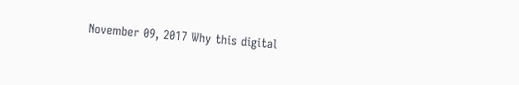November 09, 2017 Why this digital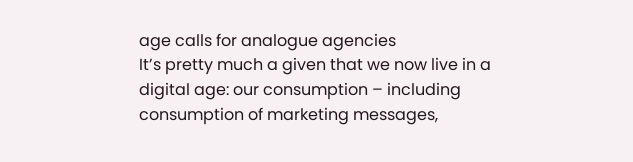age calls for analogue agencies
It’s pretty much a given that we now live in a digital age: our consumption – including consumption of marketing messages,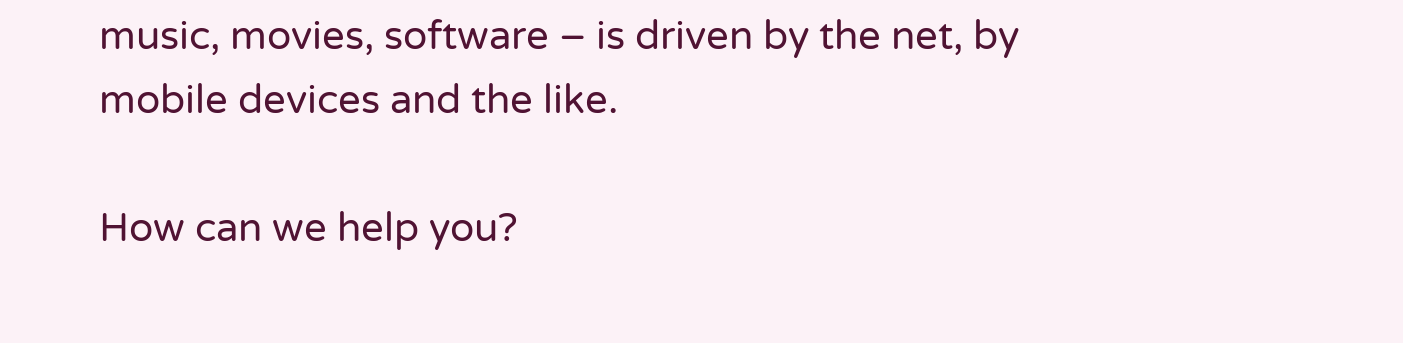music, movies, software – is driven by the net, by mobile devices and the like.

How can we help you?